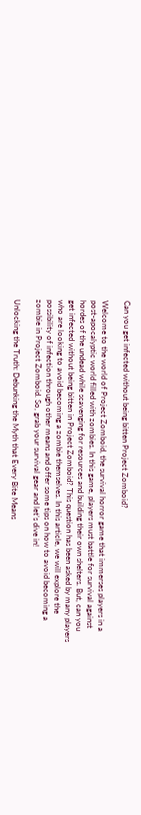Can you get infected without being bitten Project Zomboid?

Welcome to the world of Project Zomboid, the survival horror game that immerses players in a post-apocalyptic world filled with zombies. In this game, players must battle for survival against hordes of the undead while scavenging for resources and building their own shelters. But, can you get infected without being bitten in Project Zomboid? This question has been asked by many players who are looking to avoid becoming a zombie themselves. In this article, we will explore the possibility of infection through other means and offer some tips on how to avoid becoming a zombie in Project Zomboid. So, grab your survival gear and let’s dive in!

Unlocking the Truth: Debunking the Myth that Every Bite Means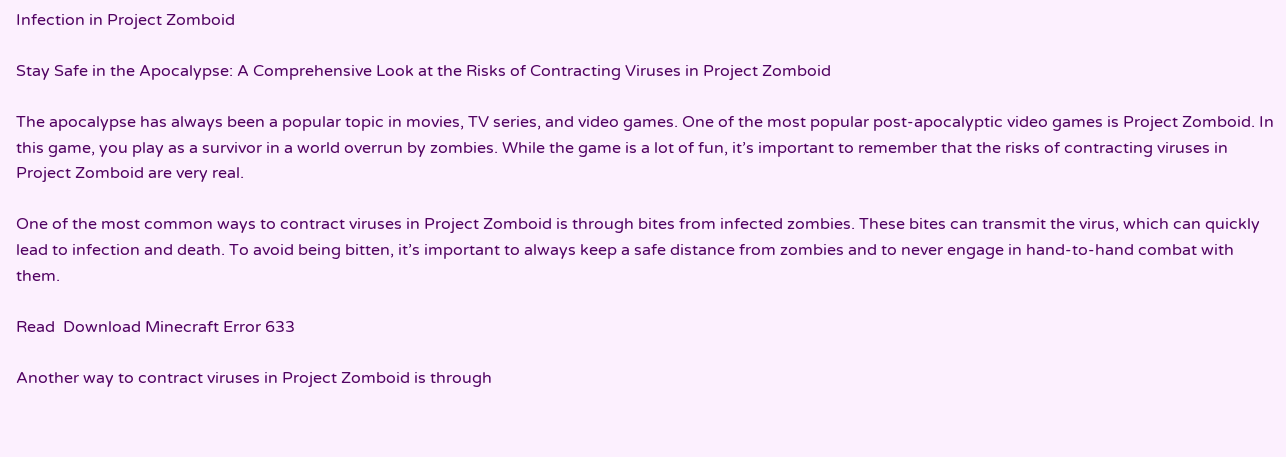Infection in Project Zomboid

Stay Safe in the Apocalypse: A Comprehensive Look at the Risks of Contracting Viruses in Project Zomboid

The apocalypse has always been a popular topic in movies, TV series, and video games. One of the most popular post-apocalyptic video games is Project Zomboid. In this game, you play as a survivor in a world overrun by zombies. While the game is a lot of fun, it’s important to remember that the risks of contracting viruses in Project Zomboid are very real.

One of the most common ways to contract viruses in Project Zomboid is through bites from infected zombies. These bites can transmit the virus, which can quickly lead to infection and death. To avoid being bitten, it’s important to always keep a safe distance from zombies and to never engage in hand-to-hand combat with them.

Read  Download Minecraft Error 633

Another way to contract viruses in Project Zomboid is through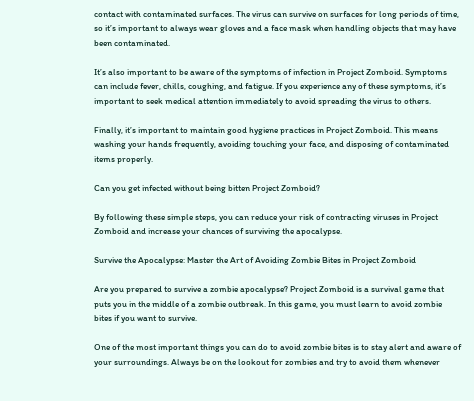contact with contaminated surfaces. The virus can survive on surfaces for long periods of time, so it’s important to always wear gloves and a face mask when handling objects that may have been contaminated.

It’s also important to be aware of the symptoms of infection in Project Zomboid. Symptoms can include fever, chills, coughing, and fatigue. If you experience any of these symptoms, it’s important to seek medical attention immediately to avoid spreading the virus to others.

Finally, it’s important to maintain good hygiene practices in Project Zomboid. This means washing your hands frequently, avoiding touching your face, and disposing of contaminated items properly.

Can you get infected without being bitten Project Zomboid?

By following these simple steps, you can reduce your risk of contracting viruses in Project Zomboid and increase your chances of surviving the apocalypse.

Survive the Apocalypse: Master the Art of Avoiding Zombie Bites in Project Zomboid

Are you prepared to survive a zombie apocalypse? Project Zomboid is a survival game that puts you in the middle of a zombie outbreak. In this game, you must learn to avoid zombie bites if you want to survive.

One of the most important things you can do to avoid zombie bites is to stay alert and aware of your surroundings. Always be on the lookout for zombies and try to avoid them whenever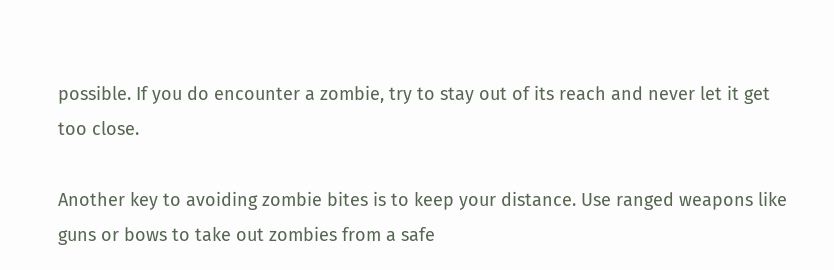possible. If you do encounter a zombie, try to stay out of its reach and never let it get too close.

Another key to avoiding zombie bites is to keep your distance. Use ranged weapons like guns or bows to take out zombies from a safe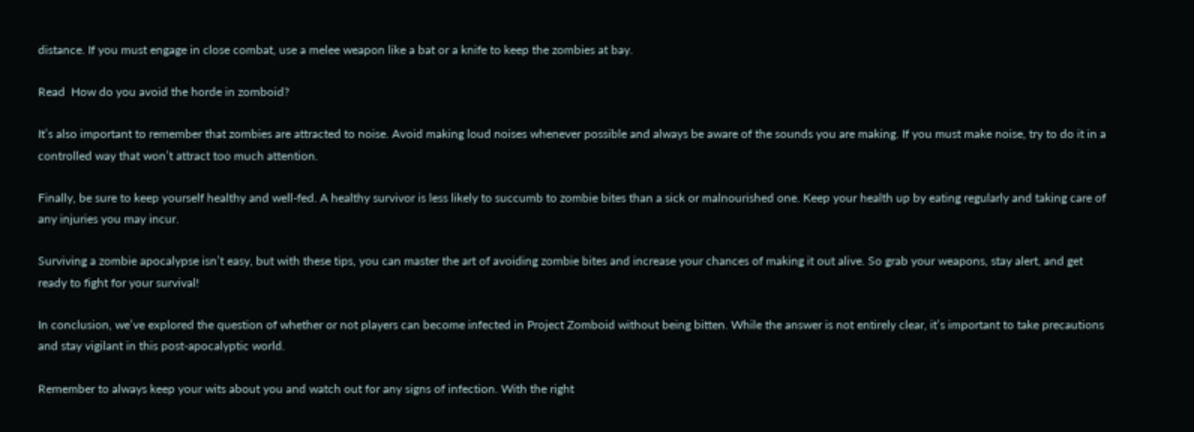distance. If you must engage in close combat, use a melee weapon like a bat or a knife to keep the zombies at bay.

Read  How do you avoid the horde in zomboid?

It’s also important to remember that zombies are attracted to noise. Avoid making loud noises whenever possible and always be aware of the sounds you are making. If you must make noise, try to do it in a controlled way that won’t attract too much attention.

Finally, be sure to keep yourself healthy and well-fed. A healthy survivor is less likely to succumb to zombie bites than a sick or malnourished one. Keep your health up by eating regularly and taking care of any injuries you may incur.

Surviving a zombie apocalypse isn’t easy, but with these tips, you can master the art of avoiding zombie bites and increase your chances of making it out alive. So grab your weapons, stay alert, and get ready to fight for your survival!

In conclusion, we’ve explored the question of whether or not players can become infected in Project Zomboid without being bitten. While the answer is not entirely clear, it’s important to take precautions and stay vigilant in this post-apocalyptic world.

Remember to always keep your wits about you and watch out for any signs of infection. With the right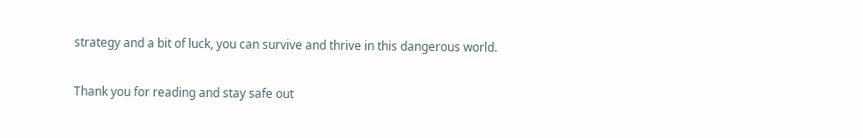strategy and a bit of luck, you can survive and thrive in this dangerous world.

Thank you for reading and stay safe out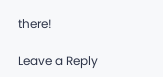there!

Leave a Reply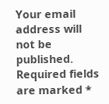Your email address will not be published. Required fields are marked *